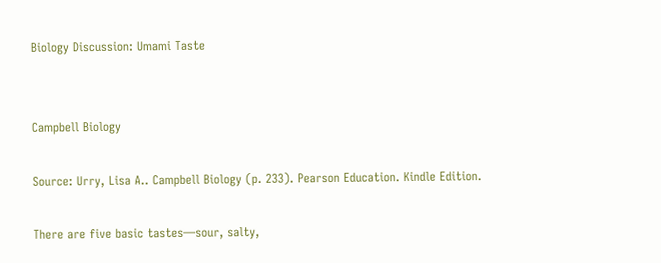Biology Discussion: Umami Taste


Campbell Biology

Source: Urry, Lisa A.. Campbell Biology (p. 233). Pearson Education. Kindle Edition.

There are five basic tastes—sour, salty,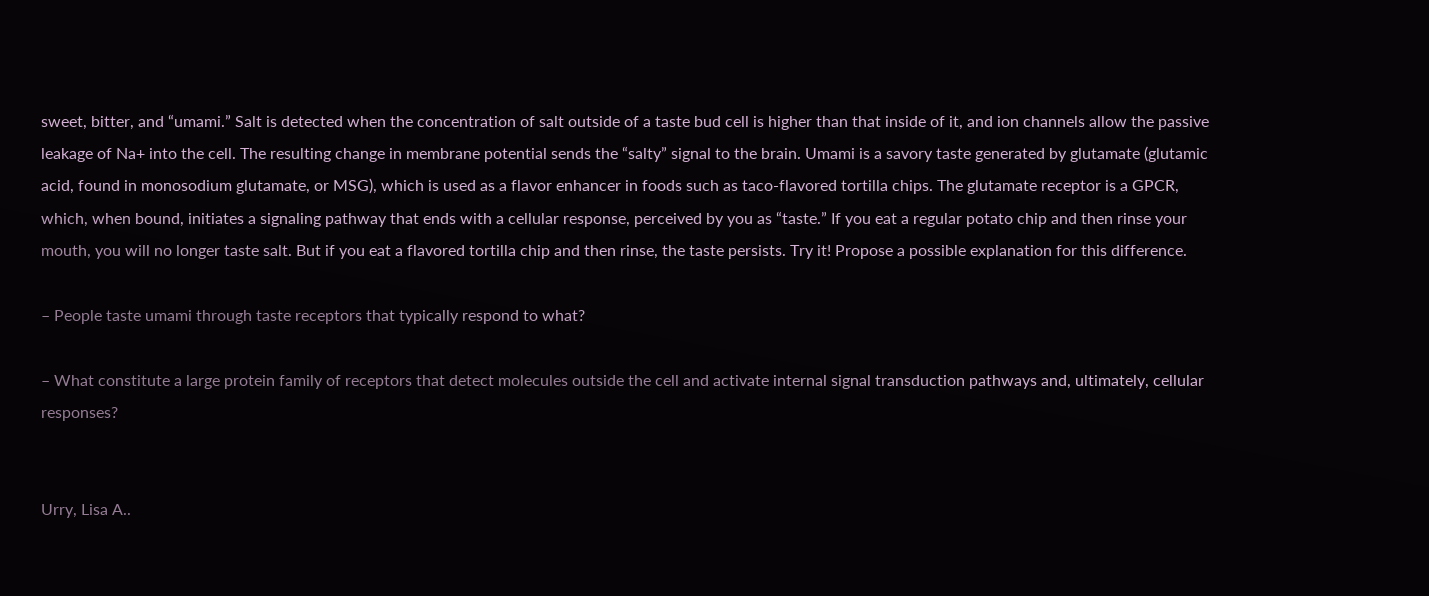sweet, bitter, and “umami.” Salt is detected when the concentration of salt outside of a taste bud cell is higher than that inside of it, and ion channels allow the passive leakage of Na+ into the cell. The resulting change in membrane potential sends the “salty” signal to the brain. Umami is a savory taste generated by glutamate (glutamic acid, found in monosodium glutamate, or MSG), which is used as a flavor enhancer in foods such as taco-flavored tortilla chips. The glutamate receptor is a GPCR, which, when bound, initiates a signaling pathway that ends with a cellular response, perceived by you as “taste.” If you eat a regular potato chip and then rinse your mouth, you will no longer taste salt. But if you eat a flavored tortilla chip and then rinse, the taste persists. Try it! Propose a possible explanation for this difference.

– People taste umami through taste receptors that typically respond to what?

– What constitute a large protein family of receptors that detect molecules outside the cell and activate internal signal transduction pathways and, ultimately, cellular responses?


Urry, Lisa A..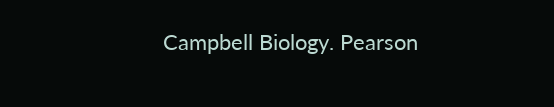Campbell Biology. Pearson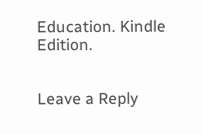Education. Kindle Edition.


Leave a Reply